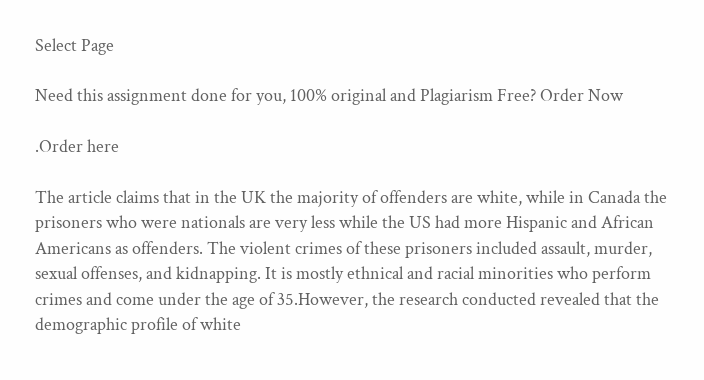Select Page

Need this assignment done for you, 100% original and Plagiarism Free? Order Now

.Order here

The article claims that in the UK the majority of offenders are white, while in Canada the prisoners who were nationals are very less while the US had more Hispanic and African Americans as offenders. The violent crimes of these prisoners included assault, murder, sexual offenses, and kidnapping. It is mostly ethnical and racial minorities who perform crimes and come under the age of 35.However, the research conducted revealed that the demographic profile of white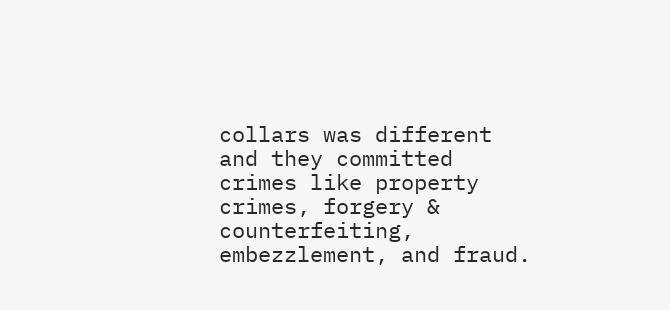collars was different and they committed crimes like property crimes, forgery & counterfeiting, embezzlement, and fraud.